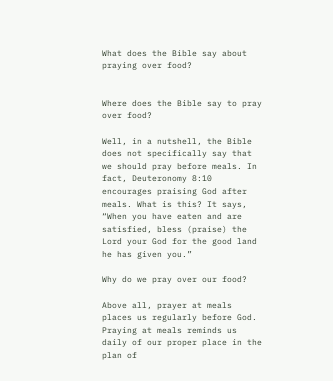What does the Bible say about praying over food?


Where does the Bible say to pray over food?

Well, in a nutshell, the Bible does not specifically say that we should pray before meals. In fact, Deuteronomy 8:10 encourages praising God after meals. What is this? It says, “When you have eaten and are satisfied, bless (praise) the Lord your God for the good land he has given you.”

Why do we pray over our food?

Above all, prayer at meals places us regularly before God. Praying at meals reminds us daily of our proper place in the plan of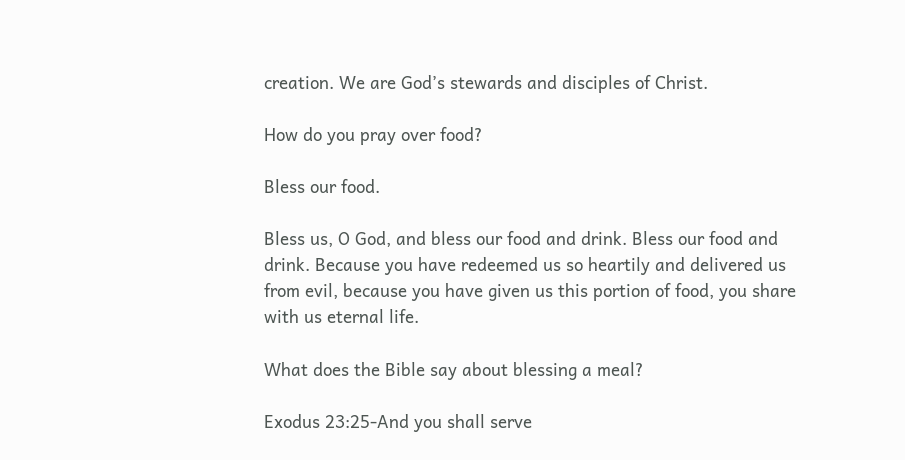creation. We are God’s stewards and disciples of Christ.

How do you pray over food?

Bless our food.

Bless us, O God, and bless our food and drink. Bless our food and drink. Because you have redeemed us so heartily and delivered us from evil, because you have given us this portion of food, you share with us eternal life.

What does the Bible say about blessing a meal?

Exodus 23:25-And you shall serve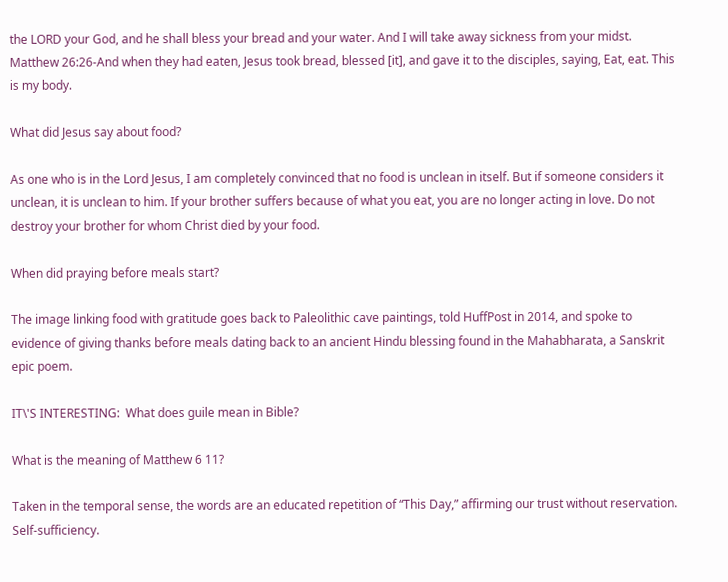the LORD your God, and he shall bless your bread and your water. And I will take away sickness from your midst. Matthew 26:26-And when they had eaten, Jesus took bread, blessed [it], and gave it to the disciples, saying, Eat, eat. This is my body.

What did Jesus say about food?

As one who is in the Lord Jesus, I am completely convinced that no food is unclean in itself. But if someone considers it unclean, it is unclean to him. If your brother suffers because of what you eat, you are no longer acting in love. Do not destroy your brother for whom Christ died by your food.

When did praying before meals start?

The image linking food with gratitude goes back to Paleolithic cave paintings, told HuffPost in 2014, and spoke to evidence of giving thanks before meals dating back to an ancient Hindu blessing found in the Mahabharata, a Sanskrit epic poem.

IT\'S INTERESTING:  What does guile mean in Bible?

What is the meaning of Matthew 6 11?

Taken in the temporal sense, the words are an educated repetition of “This Day,” affirming our trust without reservation. Self-sufficiency.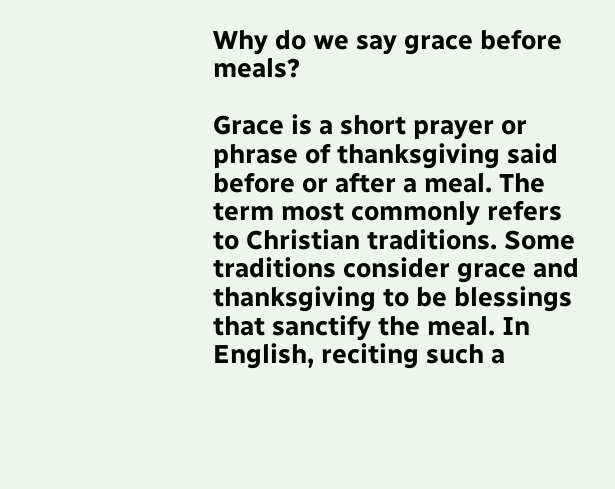Why do we say grace before meals?

Grace is a short prayer or phrase of thanksgiving said before or after a meal. The term most commonly refers to Christian traditions. Some traditions consider grace and thanksgiving to be blessings that sanctify the meal. In English, reciting such a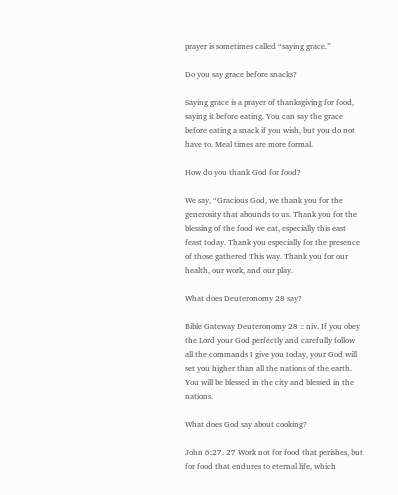prayer is sometimes called “saying grace.”

Do you say grace before snacks?

Saying grace is a prayer of thanksgiving for food, saying it before eating. You can say the grace before eating a snack if you wish, but you do not have to. Meal times are more formal.

How do you thank God for food?

We say, “Gracious God, we thank you for the generosity that abounds to us. Thank you for the blessing of the food we eat, especially this east feast today. Thank you especially for the presence of those gathered This way. Thank you for our health, our work, and our play.

What does Deuteronomy 28 say?

Bible Gateway Deuteronomy 28 :: niv. If you obey the Lord your God perfectly and carefully follow all the commands I give you today, your God will set you higher than all the nations of the earth. You will be blessed in the city and blessed in the nations.

What does God say about cooking?

John 6:27. 27 Work not for food that perishes, but for food that endures to eternal life, which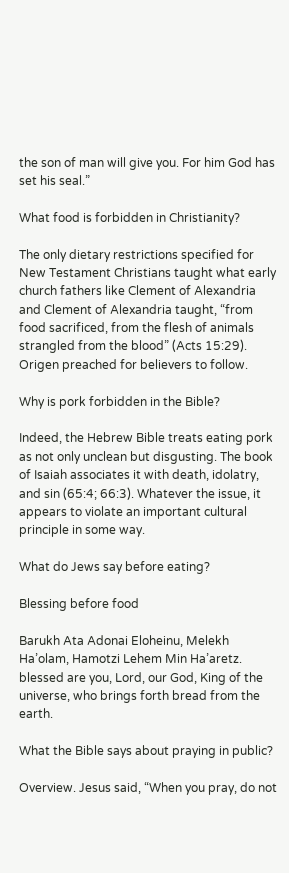the son of man will give you. For him God has set his seal.”

What food is forbidden in Christianity?

The only dietary restrictions specified for New Testament Christians taught what early church fathers like Clement of Alexandria and Clement of Alexandria taught, “from food sacrificed, from the flesh of animals strangled from the blood” (Acts 15:29). Origen preached for believers to follow.

Why is pork forbidden in the Bible?

Indeed, the Hebrew Bible treats eating pork as not only unclean but disgusting. The book of Isaiah associates it with death, idolatry, and sin (65:4; 66:3). Whatever the issue, it appears to violate an important cultural principle in some way.

What do Jews say before eating?

Blessing before food

Barukh Ata Adonai Eloheinu, Melekh Ha’olam, Hamotzi Lehem Min Ha’aretz. blessed are you, Lord, our God, King of the universe, who brings forth bread from the earth.

What the Bible says about praying in public?

Overview. Jesus said, “When you pray, do not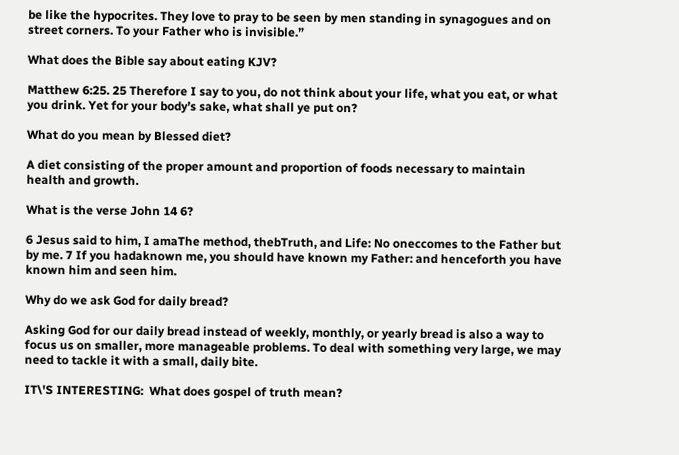be like the hypocrites. They love to pray to be seen by men standing in synagogues and on street corners. To your Father who is invisible.”

What does the Bible say about eating KJV?

Matthew 6:25. 25 Therefore I say to you, do not think about your life, what you eat, or what you drink. Yet for your body’s sake, what shall ye put on?

What do you mean by Blessed diet?

A diet consisting of the proper amount and proportion of foods necessary to maintain health and growth.

What is the verse John 14 6?

6 Jesus said to him, I amaThe method, thebTruth, and Life: No oneccomes to the Father but by me. 7 If you hadaknown me, you should have known my Father: and henceforth you have known him and seen him.

Why do we ask God for daily bread?

Asking God for our daily bread instead of weekly, monthly, or yearly bread is also a way to focus us on smaller, more manageable problems. To deal with something very large, we may need to tackle it with a small, daily bite.

IT\'S INTERESTING:  What does gospel of truth mean?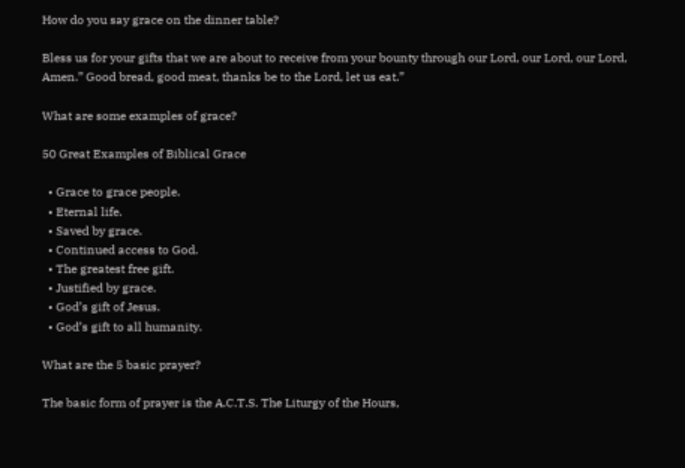How do you say grace on the dinner table?

Bless us for your gifts that we are about to receive from your bounty through our Lord, our Lord, our Lord, Amen.” Good bread, good meat, thanks be to the Lord, let us eat.”

What are some examples of grace?

50 Great Examples of Biblical Grace

  • Grace to grace people.
  • Eternal life.
  • Saved by grace.
  • Continued access to God.
  • The greatest free gift.
  • Justified by grace.
  • God’s gift of Jesus.
  • God’s gift to all humanity.

What are the 5 basic prayer?

The basic form of prayer is the A.C.T.S. The Liturgy of the Hours,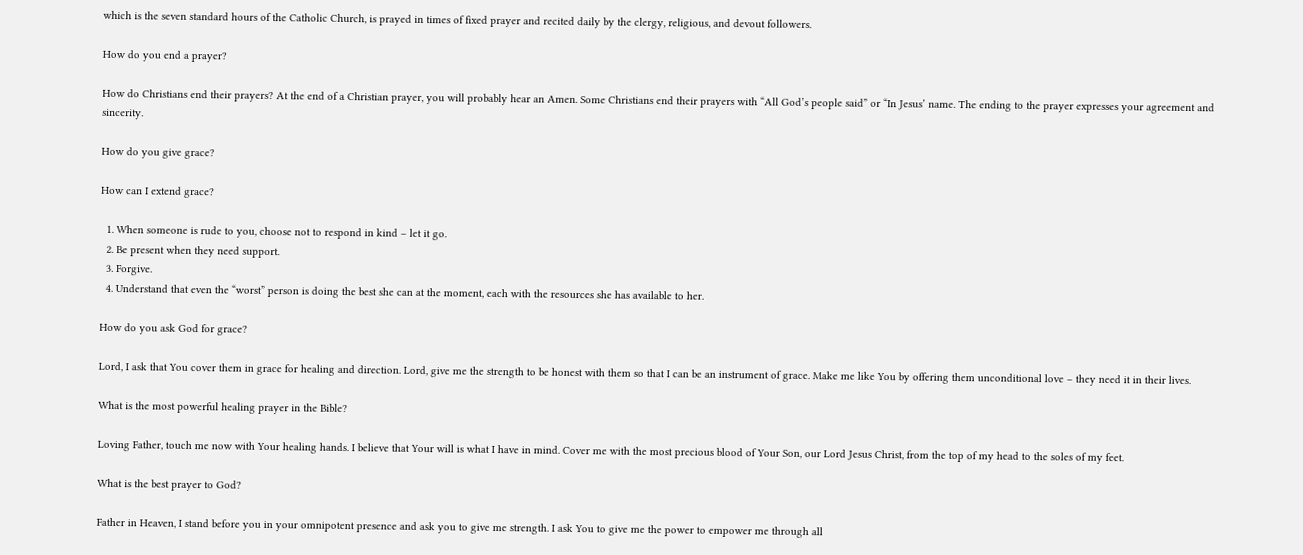which is the seven standard hours of the Catholic Church, is prayed in times of fixed prayer and recited daily by the clergy, religious, and devout followers.

How do you end a prayer?

How do Christians end their prayers? At the end of a Christian prayer, you will probably hear an Amen. Some Christians end their prayers with “All God’s people said” or “In Jesus’ name. The ending to the prayer expresses your agreement and sincerity.

How do you give grace?

How can I extend grace?

  1. When someone is rude to you, choose not to respond in kind – let it go.
  2. Be present when they need support.
  3. Forgive.
  4. Understand that even the “worst” person is doing the best she can at the moment, each with the resources she has available to her.

How do you ask God for grace?

Lord, I ask that You cover them in grace for healing and direction. Lord, give me the strength to be honest with them so that I can be an instrument of grace. Make me like You by offering them unconditional love – they need it in their lives.

What is the most powerful healing prayer in the Bible?

Loving Father, touch me now with Your healing hands. I believe that Your will is what I have in mind. Cover me with the most precious blood of Your Son, our Lord Jesus Christ, from the top of my head to the soles of my feet.

What is the best prayer to God?

Father in Heaven, I stand before you in your omnipotent presence and ask you to give me strength. I ask You to give me the power to empower me through all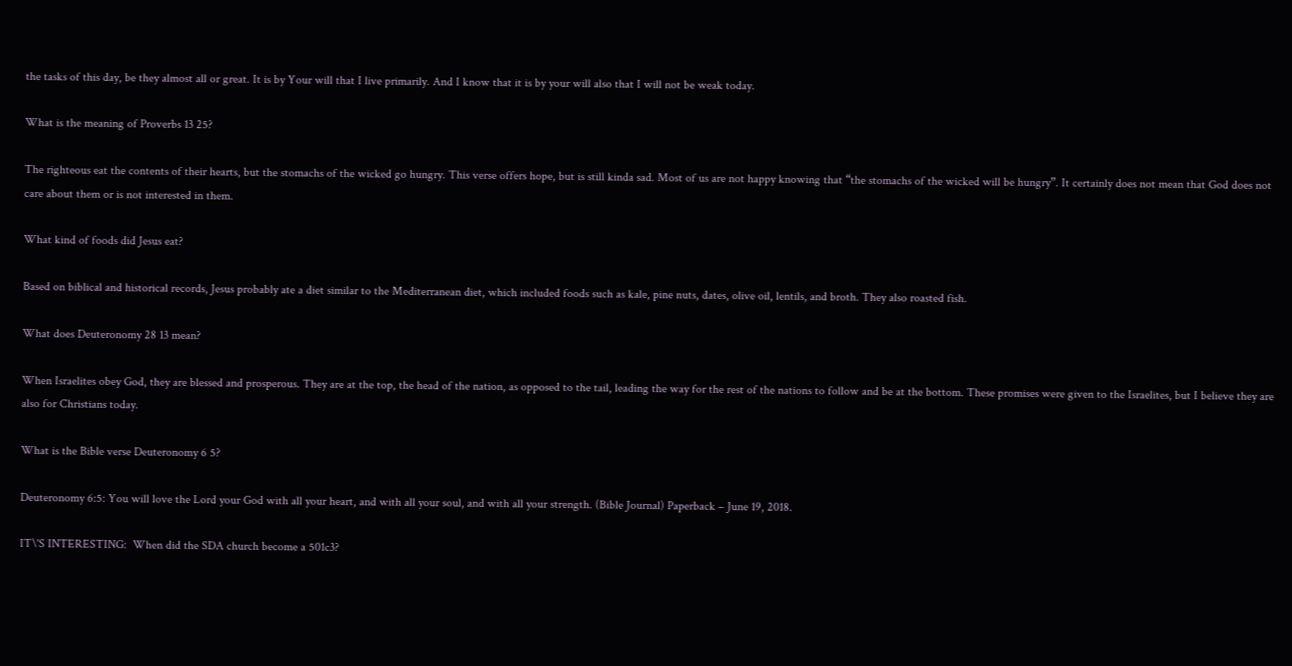the tasks of this day, be they almost all or great. It is by Your will that I live primarily. And I know that it is by your will also that I will not be weak today.

What is the meaning of Proverbs 13 25?

The righteous eat the contents of their hearts, but the stomachs of the wicked go hungry. This verse offers hope, but is still kinda sad. Most of us are not happy knowing that “the stomachs of the wicked will be hungry”. It certainly does not mean that God does not care about them or is not interested in them.

What kind of foods did Jesus eat?

Based on biblical and historical records, Jesus probably ate a diet similar to the Mediterranean diet, which included foods such as kale, pine nuts, dates, olive oil, lentils, and broth. They also roasted fish.

What does Deuteronomy 28 13 mean?

When Israelites obey God, they are blessed and prosperous. They are at the top, the head of the nation, as opposed to the tail, leading the way for the rest of the nations to follow and be at the bottom. These promises were given to the Israelites, but I believe they are also for Christians today.

What is the Bible verse Deuteronomy 6 5?

Deuteronomy 6:5: You will love the Lord your God with all your heart, and with all your soul, and with all your strength. (Bible Journal) Paperback – June 19, 2018.

IT\'S INTERESTING:  When did the SDA church become a 501c3?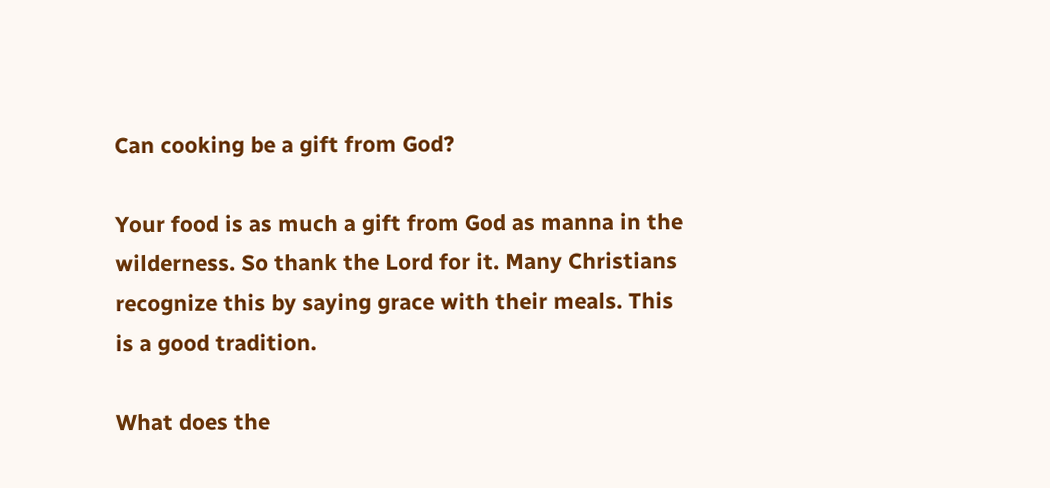Can cooking be a gift from God?

Your food is as much a gift from God as manna in the wilderness. So thank the Lord for it. Many Christians recognize this by saying grace with their meals. This is a good tradition.

What does the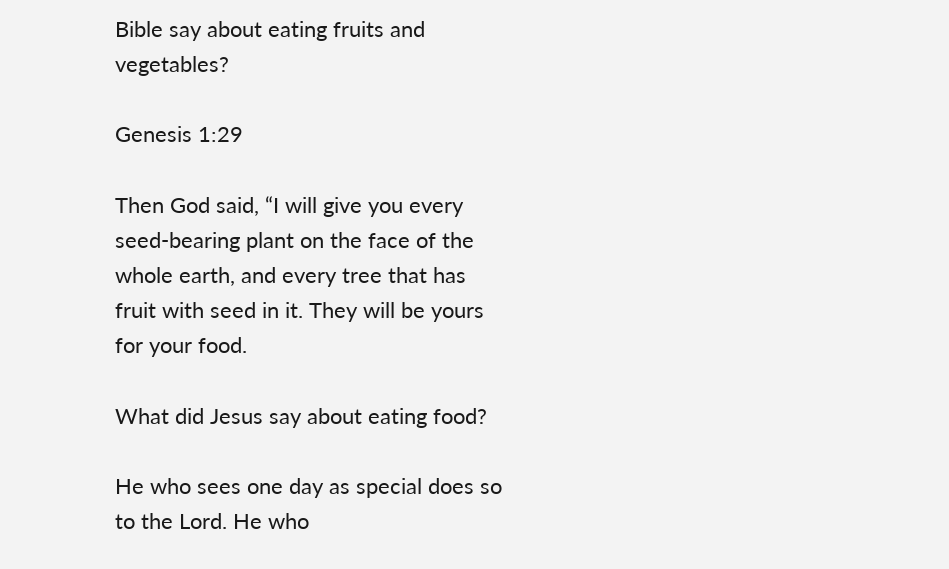Bible say about eating fruits and vegetables?

Genesis 1:29

Then God said, “I will give you every seed-bearing plant on the face of the whole earth, and every tree that has fruit with seed in it. They will be yours for your food.

What did Jesus say about eating food?

He who sees one day as special does so to the Lord. He who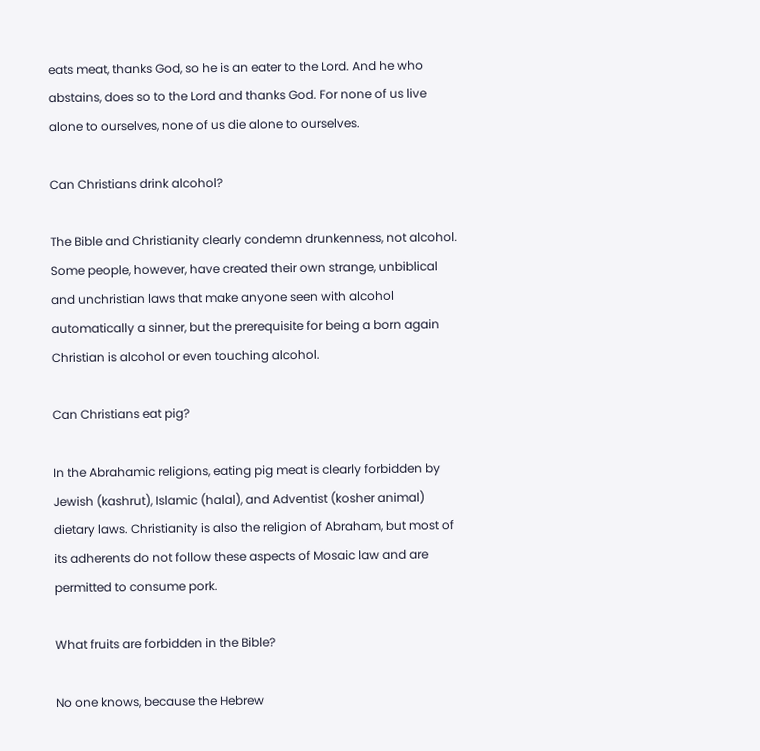eats meat, thanks God, so he is an eater to the Lord. And he who abstains, does so to the Lord and thanks God. For none of us live alone to ourselves, none of us die alone to ourselves.

Can Christians drink alcohol?

The Bible and Christianity clearly condemn drunkenness, not alcohol. Some people, however, have created their own strange, unbiblical and unchristian laws that make anyone seen with alcohol automatically a sinner, but the prerequisite for being a born again Christian is alcohol or even touching alcohol.

Can Christians eat pig?

In the Abrahamic religions, eating pig meat is clearly forbidden by Jewish (kashrut), Islamic (halal), and Adventist (kosher animal) dietary laws. Christianity is also the religion of Abraham, but most of its adherents do not follow these aspects of Mosaic law and are permitted to consume pork.

What fruits are forbidden in the Bible?

No one knows, because the Hebrew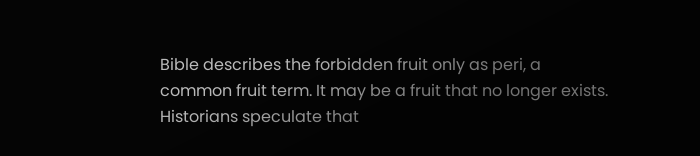Bible describes the forbidden fruit only as peri, a common fruit term. It may be a fruit that no longer exists. Historians speculate that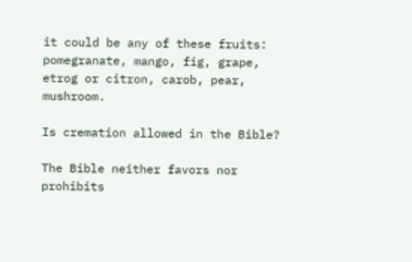it could be any of these fruits: pomegranate, mango, fig, grape, etrog or citron, carob, pear, mushroom.

Is cremation allowed in the Bible?

The Bible neither favors nor prohibits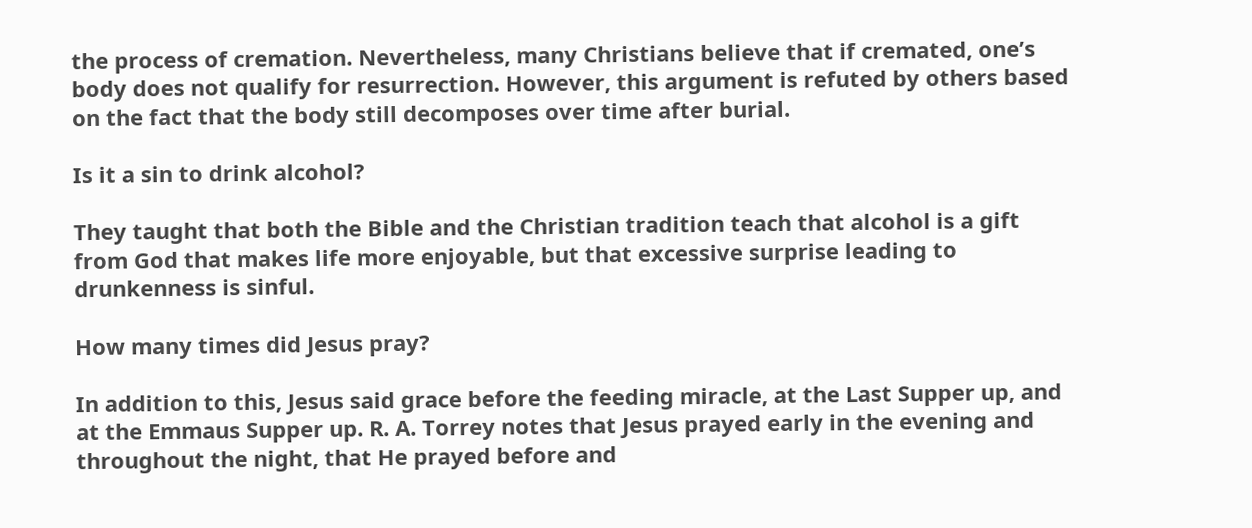the process of cremation. Nevertheless, many Christians believe that if cremated, one’s body does not qualify for resurrection. However, this argument is refuted by others based on the fact that the body still decomposes over time after burial.

Is it a sin to drink alcohol?

They taught that both the Bible and the Christian tradition teach that alcohol is a gift from God that makes life more enjoyable, but that excessive surprise leading to drunkenness is sinful.

How many times did Jesus pray?

In addition to this, Jesus said grace before the feeding miracle, at the Last Supper up, and at the Emmaus Supper up. R. A. Torrey notes that Jesus prayed early in the evening and throughout the night, that He prayed before and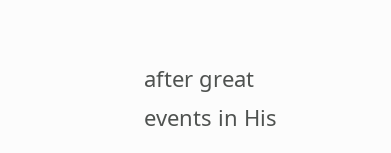after great events in His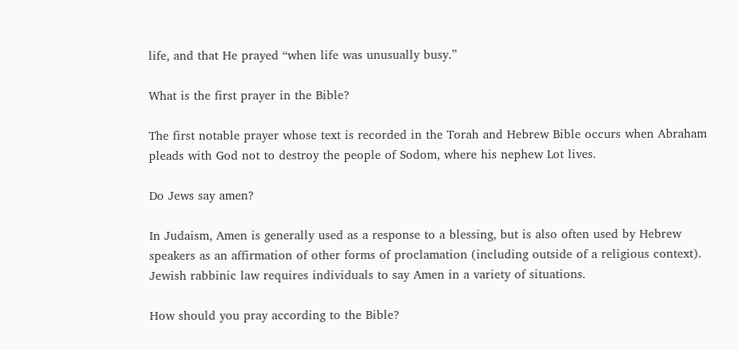life, and that He prayed “when life was unusually busy.”

What is the first prayer in the Bible?

The first notable prayer whose text is recorded in the Torah and Hebrew Bible occurs when Abraham pleads with God not to destroy the people of Sodom, where his nephew Lot lives.

Do Jews say amen?

In Judaism, Amen is generally used as a response to a blessing, but is also often used by Hebrew speakers as an affirmation of other forms of proclamation (including outside of a religious context). Jewish rabbinic law requires individuals to say Amen in a variety of situations.

How should you pray according to the Bible?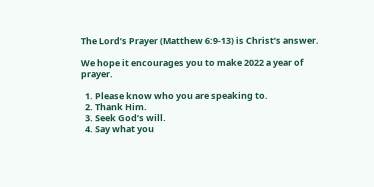The Lord’s Prayer (Matthew 6:9-13) is Christ’s answer.

We hope it encourages you to make 2022 a year of prayer.

  1. Please know who you are speaking to.
  2. Thank Him.
  3. Seek God’s will.
  4. Say what you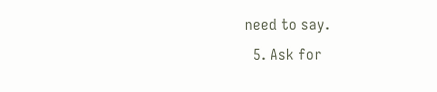need to say.
  5. Ask for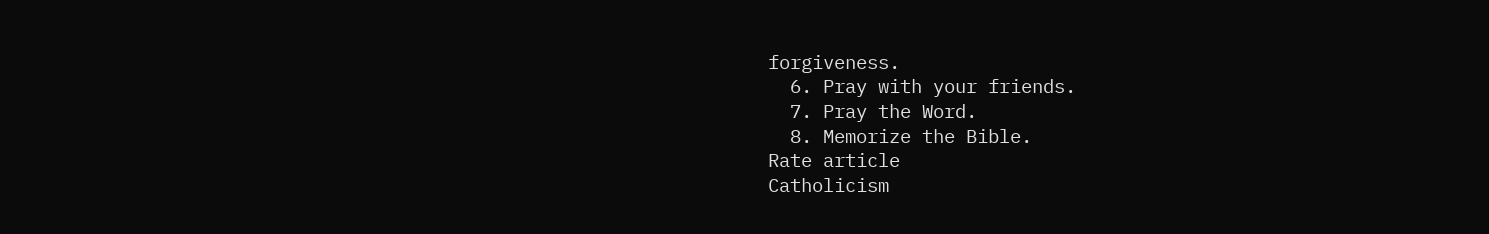forgiveness.
  6. Pray with your friends.
  7. Pray the Word.
  8. Memorize the Bible.
Rate article
Catholicism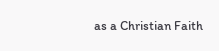as a Christian Faith